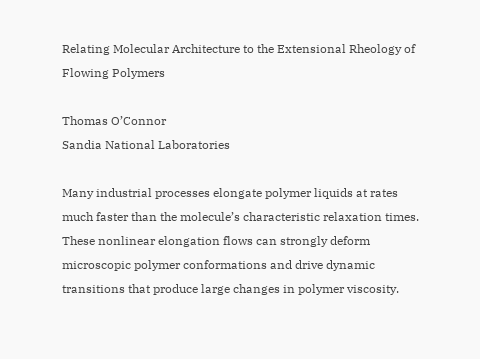Relating Molecular Architecture to the Extensional Rheology of Flowing Polymers

Thomas O’Connor
Sandia National Laboratories

Many industrial processes elongate polymer liquids at rates much faster than the molecule’s characteristic relaxation times. These nonlinear elongation flows can strongly deform microscopic polymer conformations and drive dynamic transitions that produce large changes in polymer viscosity.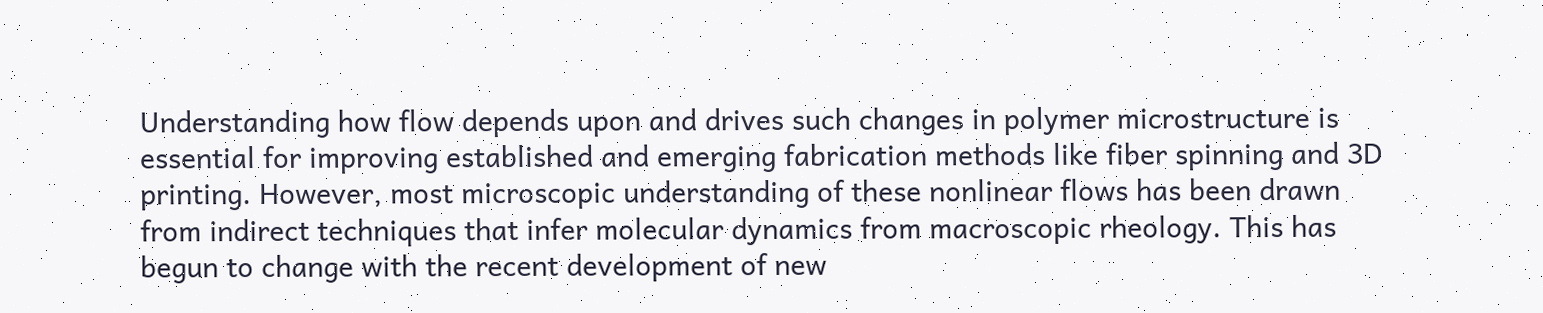Understanding how flow depends upon and drives such changes in polymer microstructure is essential for improving established and emerging fabrication methods like fiber spinning and 3D printing. However, most microscopic understanding of these nonlinear flows has been drawn from indirect techniques that infer molecular dynamics from macroscopic rheology. This has begun to change with the recent development of new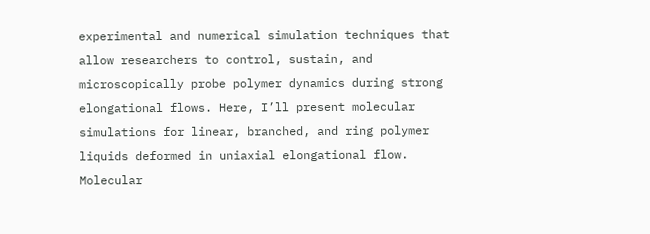experimental and numerical simulation techniques that allow researchers to control, sustain, and microscopically probe polymer dynamics during strong elongational flows. Here, I’ll present molecular simulations for linear, branched, and ring polymer liquids deformed in uniaxial elongational flow. Molecular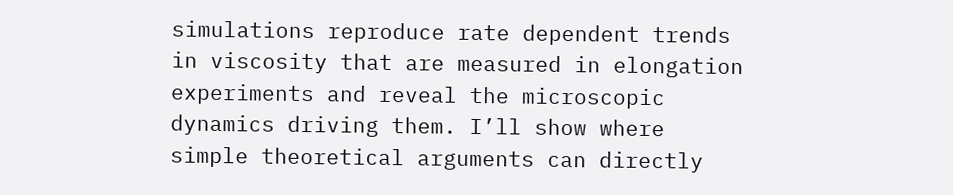simulations reproduce rate dependent trends in viscosity that are measured in elongation experiments and reveal the microscopic dynamics driving them. I’ll show where simple theoretical arguments can directly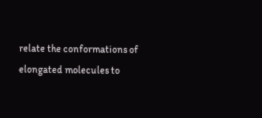relate the conformations of elongated molecules to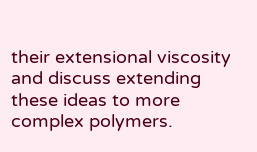their extensional viscosity and discuss extending these ideas to more complex polymers.